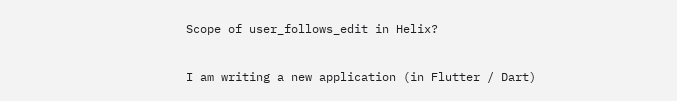Scope of user_follows_edit in Helix?

I am writing a new application (in Flutter / Dart)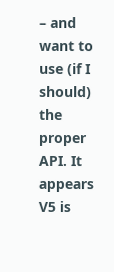– and want to use (if I should) the proper API. It appears V5 is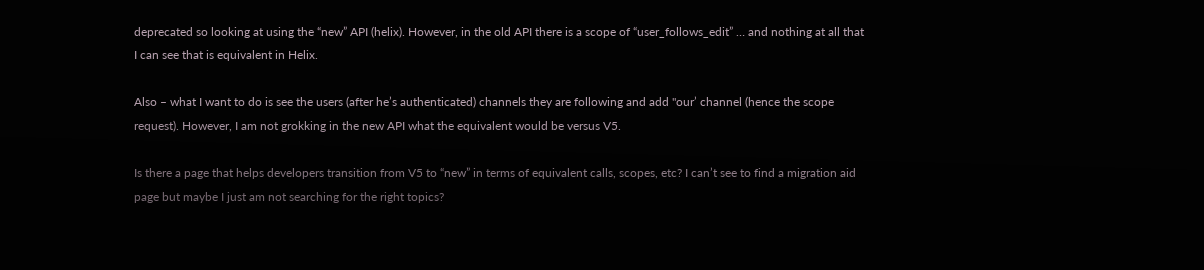deprecated so looking at using the “new” API (helix). However, in the old API there is a scope of “user_follows_edit” … and nothing at all that I can see that is equivalent in Helix.

Also – what I want to do is see the users (after he’s authenticated) channels they are following and add "our’ channel (hence the scope request). However, I am not grokking in the new API what the equivalent would be versus V5.

Is there a page that helps developers transition from V5 to “new” in terms of equivalent calls, scopes, etc? I can’t see to find a migration aid page but maybe I just am not searching for the right topics?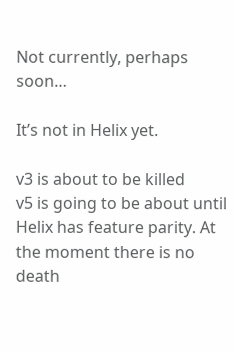Not currently, perhaps soon…

It’s not in Helix yet.

v3 is about to be killed
v5 is going to be about until Helix has feature parity. At the moment there is no death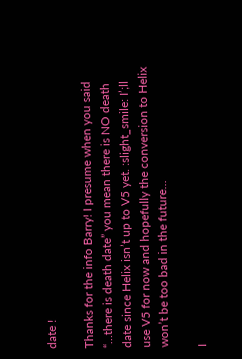date !

Thanks for the info Barry! I presume when you said “…there is death date” you mean there is NO death date since Helix isn’t up to V5 yet. :slight_smile: I’;ll use V5 for now and hopefully the conversion to Helix won’t be too bad in the future…

I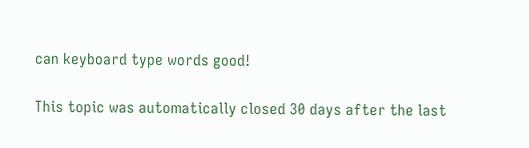can keyboard type words good!

This topic was automatically closed 30 days after the last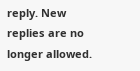reply. New replies are no longer allowed.